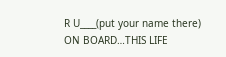R U____(put your name there) ON BOARD…THIS LIFE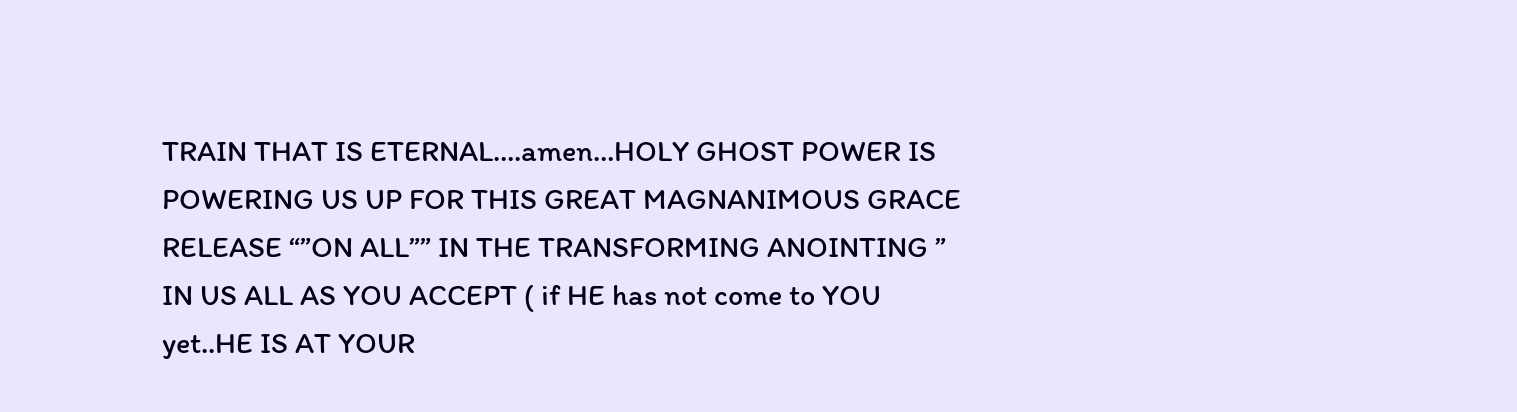TRAIN THAT IS ETERNAL….amen…HOLY GHOST POWER IS POWERING US UP FOR THIS GREAT MAGNANIMOUS GRACE RELEASE “”ON ALL”” IN THE TRANSFORMING ANOINTING ” IN US ALL AS YOU ACCEPT ( if HE has not come to YOU yet..HE IS AT YOUR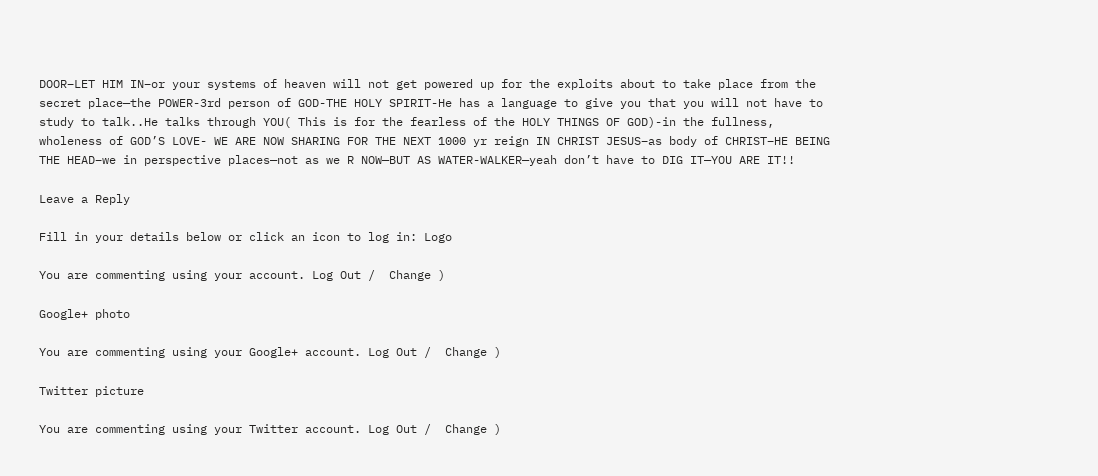DOOR–LET HIM IN–or your systems of heaven will not get powered up for the exploits about to take place from the secret place—the POWER-3rd person of GOD-THE HOLY SPIRIT-He has a language to give you that you will not have to study to talk..He talks through YOU( This is for the fearless of the HOLY THINGS OF GOD)-in the fullness, wholeness of GOD’S LOVE- WE ARE NOW SHARING FOR THE NEXT 1000 yr reign IN CHRIST JESUS–as body of CHRIST–HE BEING THE HEAD–we in perspective places—not as we R NOW—BUT AS WATER-WALKER—yeah don’t have to DIG IT—YOU ARE IT!!

Leave a Reply

Fill in your details below or click an icon to log in: Logo

You are commenting using your account. Log Out /  Change )

Google+ photo

You are commenting using your Google+ account. Log Out /  Change )

Twitter picture

You are commenting using your Twitter account. Log Out /  Change )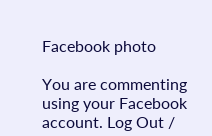Facebook photo

You are commenting using your Facebook account. Log Out /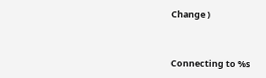Change )


Connecting to %s